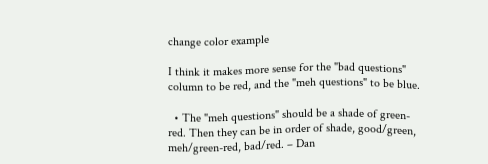change color example

I think it makes more sense for the "bad questions" column to be red, and the "meh questions" to be blue.

  • The "meh questions" should be a shade of green-red. Then they can be in order of shade, good/green, meh/green-red, bad/red. – Dan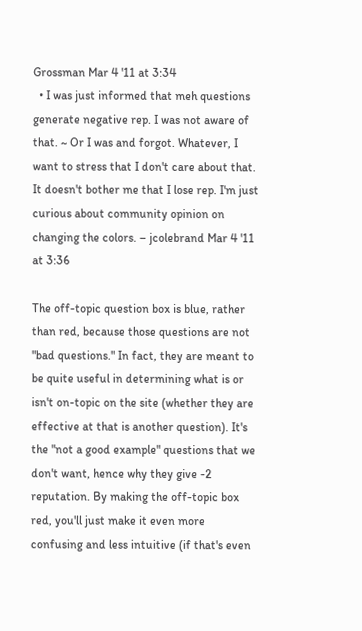Grossman Mar 4 '11 at 3:34
  • I was just informed that meh questions generate negative rep. I was not aware of that. ~ Or I was and forgot. Whatever, I want to stress that I don't care about that. It doesn't bother me that I lose rep. I'm just curious about community opinion on changing the colors. – jcolebrand Mar 4 '11 at 3:36

The off-topic question box is blue, rather than red, because those questions are not "bad questions." In fact, they are meant to be quite useful in determining what is or isn't on-topic on the site (whether they are effective at that is another question). It's the "not a good example" questions that we don't want, hence why they give -2 reputation. By making the off-topic box red, you'll just make it even more confusing and less intuitive (if that's even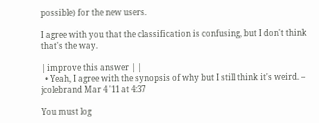possible) for the new users.

I agree with you that the classification is confusing, but I don't think that's the way.

| improve this answer | |
  • Yeah, I agree with the synopsis of why but I still think it's weird. – jcolebrand Mar 4 '11 at 4:37

You must log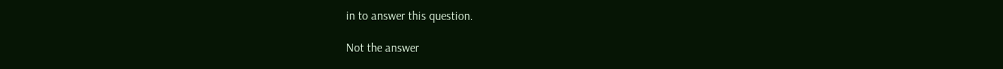in to answer this question.

Not the answer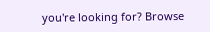you're looking for? Browse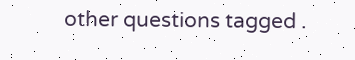other questions tagged .